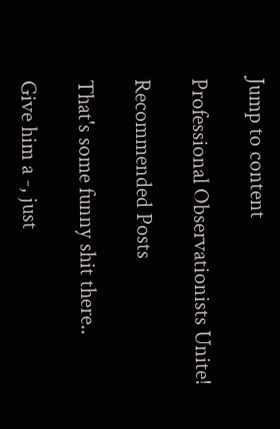Jump to content

Professional Observationists Unite!

Recommended Posts

That's some funny shit there..

Give him a -, just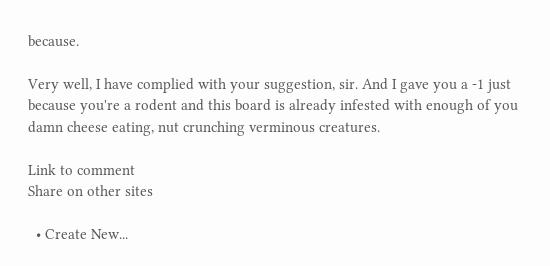because.

Very well, I have complied with your suggestion, sir. And I gave you a -1 just because you're a rodent and this board is already infested with enough of you damn cheese eating, nut crunching verminous creatures.

Link to comment
Share on other sites

  • Create New...